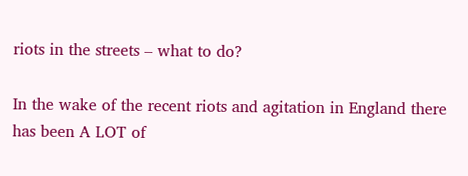riots in the streets – what to do?

In the wake of the recent riots and agitation in England there has been A LOT of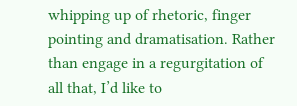whipping up of rhetoric, finger pointing and dramatisation. Rather than engage in a regurgitation of all that, I’d like to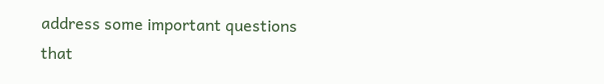address some important questions that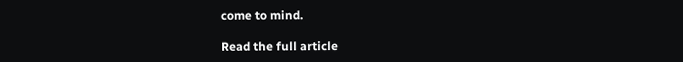come to mind.

Read the full article